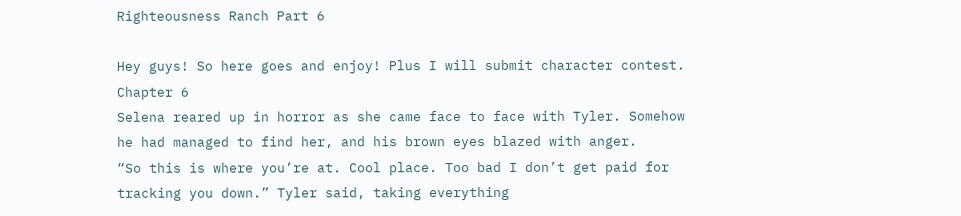Righteousness Ranch Part 6

Hey guys! So here goes and enjoy! Plus I will submit character contest.
Chapter 6
Selena reared up in horror as she came face to face with Tyler. Somehow he had managed to find her, and his brown eyes blazed with anger.
“So this is where you’re at. Cool place. Too bad I don’t get paid for tracking you down.” Tyler said, taking everything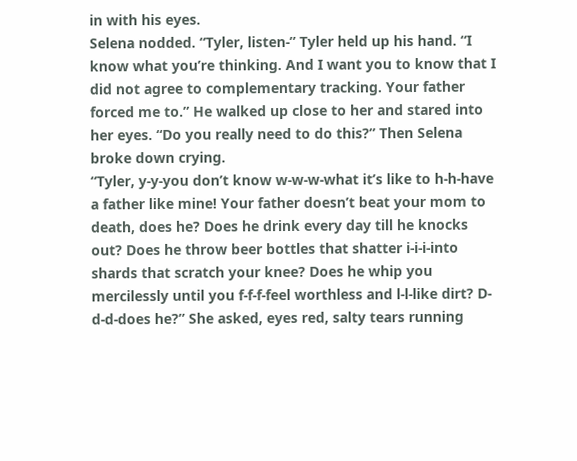in with his eyes.
Selena nodded. “Tyler, listen-” Tyler held up his hand. “I know what you’re thinking. And I want you to know that I did not agree to complementary tracking. Your father forced me to.” He walked up close to her and stared into her eyes. “Do you really need to do this?” Then Selena broke down crying.
“Tyler, y-y-you don’t know w-w-w-what it’s like to h-h-have a father like mine! Your father doesn’t beat your mom to death, does he? Does he drink every day till he knocks out? Does he throw beer bottles that shatter i-i-i-into shards that scratch your knee? Does he whip you mercilessly until you f-f-f-feel worthless and l-l-like dirt? D-d-d-does he?” She asked, eyes red, salty tears running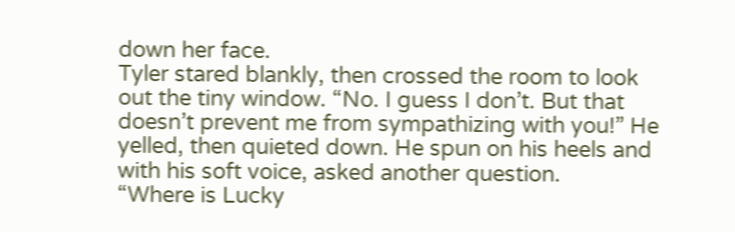down her face.
Tyler stared blankly, then crossed the room to look out the tiny window. “No. I guess I don’t. But that doesn’t prevent me from sympathizing with you!” He yelled, then quieted down. He spun on his heels and with his soft voice, asked another question.
“Where is Lucky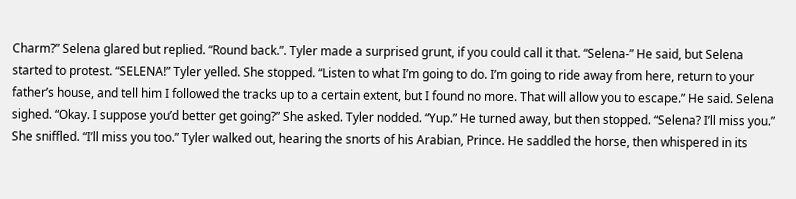Charm?” Selena glared but replied. “Round back.”. Tyler made a surprised grunt, if you could call it that. “Selena-” He said, but Selena started to protest. “SELENA!” Tyler yelled. She stopped. “Listen to what I’m going to do. I’m going to ride away from here, return to your father’s house, and tell him I followed the tracks up to a certain extent, but I found no more. That will allow you to escape.” He said. Selena sighed. “Okay. I suppose you’d better get going?” She asked. Tyler nodded. “Yup.” He turned away, but then stopped. “Selena? I’ll miss you.” She sniffled. “I’ll miss you too.” Tyler walked out, hearing the snorts of his Arabian, Prince. He saddled the horse, then whispered in its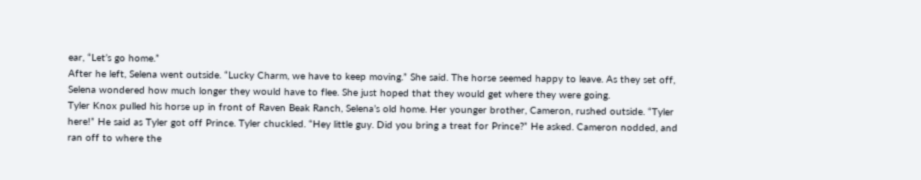ear, “Let’s go home.”
After he left, Selena went outside. “Lucky Charm, we have to keep moving.” She said. The horse seemed happy to leave. As they set off, Selena wondered how much longer they would have to flee. She just hoped that they would get where they were going.
Tyler Knox pulled his horse up in front of Raven Beak Ranch, Selena’s old home. Her younger brother, Cameron, rushed outside. “Tyler here!” He said as Tyler got off Prince. Tyler chuckled. “Hey little guy. Did you bring a treat for Prince?” He asked. Cameron nodded, and ran off to where the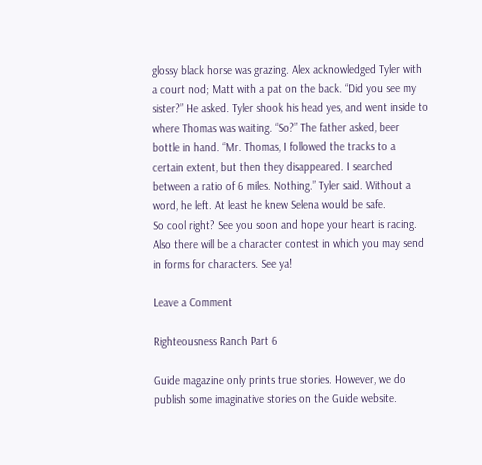glossy black horse was grazing. Alex acknowledged Tyler with a court nod; Matt with a pat on the back. “Did you see my sister?” He asked. Tyler shook his head yes, and went inside to where Thomas was waiting. “So?” The father asked, beer bottle in hand. “Mr. Thomas, I followed the tracks to a certain extent, but then they disappeared. I searched between a ratio of 6 miles. Nothing.” Tyler said. Without a word, he left. At least he knew Selena would be safe.
So cool right? See you soon and hope your heart is racing. Also there will be a character contest in which you may send in forms for characters. See ya!

Leave a Comment

Righteousness Ranch Part 6

Guide magazine only prints true stories. However, we do publish some imaginative stories on the Guide website.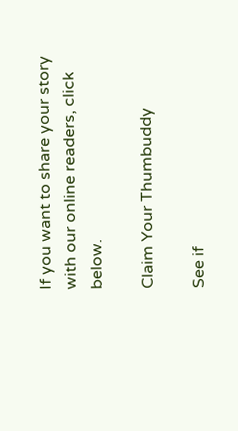If you want to share your story with our online readers, click below.

Claim Your Thumbuddy

See if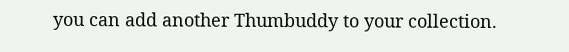you can add another Thumbuddy to your collection.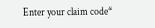Enter your claim code*